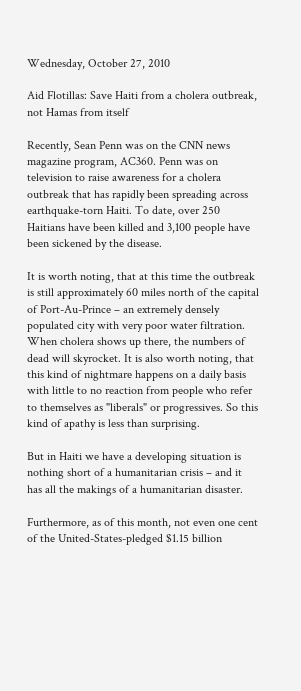Wednesday, October 27, 2010

Aid Flotillas: Save Haiti from a cholera outbreak, not Hamas from itself

Recently, Sean Penn was on the CNN news magazine program, AC360. Penn was on television to raise awareness for a cholera outbreak that has rapidly been spreading across earthquake-torn Haiti. To date, over 250 Haitians have been killed and 3,100 people have been sickened by the disease.

It is worth noting, that at this time the outbreak is still approximately 60 miles north of the capital of Port-Au-Prince – an extremely densely populated city with very poor water filtration. When cholera shows up there, the numbers of dead will skyrocket. It is also worth noting, that this kind of nightmare happens on a daily basis with little to no reaction from people who refer to themselves as "liberals" or progressives. So this kind of apathy is less than surprising.

But in Haiti we have a developing situation is nothing short of a humanitarian crisis – and it has all the makings of a humanitarian disaster.

Furthermore, as of this month, not even one cent of the United-States-pledged $1.15 billion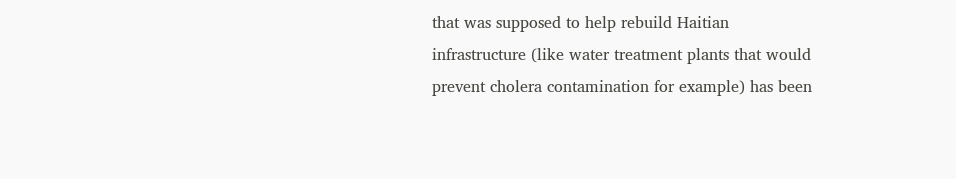that was supposed to help rebuild Haitian infrastructure (like water treatment plants that would prevent cholera contamination for example) has been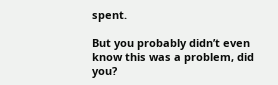spent.

But you probably didn’t even know this was a problem, did you?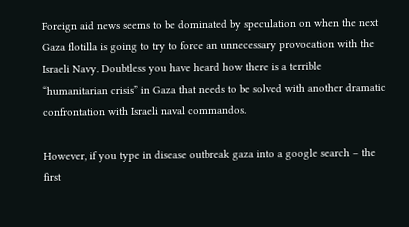Foreign aid news seems to be dominated by speculation on when the next Gaza flotilla is going to try to force an unnecessary provocation with the Israeli Navy. Doubtless you have heard how there is a terrible “humanitarian crisis” in Gaza that needs to be solved with another dramatic confrontation with Israeli naval commandos.

However, if you type in disease outbreak gaza into a google search – the first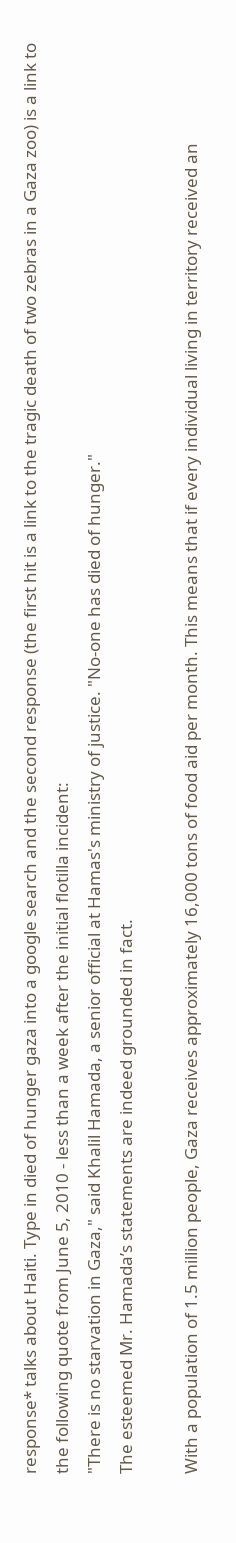response* talks about Haiti. Type in died of hunger gaza into a google search and the second response (the first hit is a link to the tragic death of two zebras in a Gaza zoo) is a link to the following quote from June 5, 2010 - less than a week after the initial flotilla incident:
"There is no starvation in Gaza," said Khalil Hamada, a senior official at Hamas's ministry of justice. "No-one has died of hunger."
The esteemed Mr. Hamada’s statements are indeed grounded in fact.

With a population of 1.5 million people, Gaza receives approximately 16,000 tons of food aid per month. This means that if every individual living in territory received an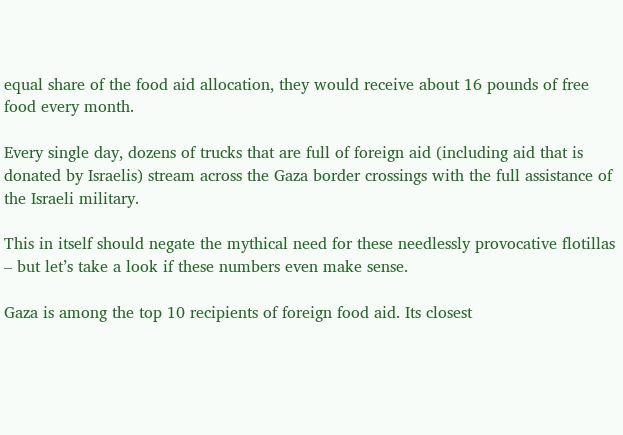equal share of the food aid allocation, they would receive about 16 pounds of free food every month.

Every single day, dozens of trucks that are full of foreign aid (including aid that is donated by Israelis) stream across the Gaza border crossings with the full assistance of the Israeli military.

This in itself should negate the mythical need for these needlessly provocative flotillas – but let’s take a look if these numbers even make sense.

Gaza is among the top 10 recipients of foreign food aid. Its closest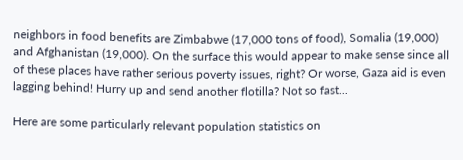neighbors in food benefits are Zimbabwe (17,000 tons of food), Somalia (19,000) and Afghanistan (19,000). On the surface this would appear to make sense since all of these places have rather serious poverty issues, right? Or worse, Gaza aid is even lagging behind! Hurry up and send another flotilla? Not so fast...

Here are some particularly relevant population statistics on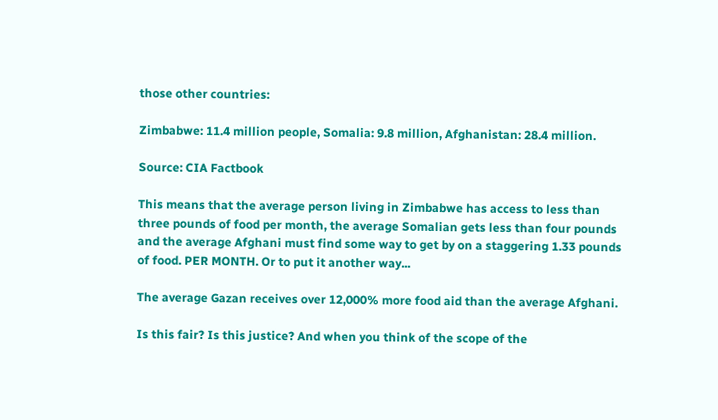those other countries:

Zimbabwe: 11.4 million people, Somalia: 9.8 million, Afghanistan: 28.4 million.

Source: CIA Factbook

This means that the average person living in Zimbabwe has access to less than three pounds of food per month, the average Somalian gets less than four pounds and the average Afghani must find some way to get by on a staggering 1.33 pounds of food. PER MONTH. Or to put it another way...

The average Gazan receives over 12,000% more food aid than the average Afghani.

Is this fair? Is this justice? And when you think of the scope of the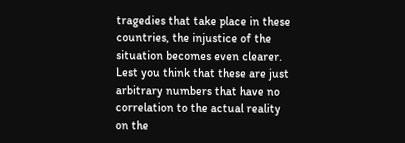tragedies that take place in these countries, the injustice of the situation becomes even clearer. Lest you think that these are just arbitrary numbers that have no correlation to the actual reality on the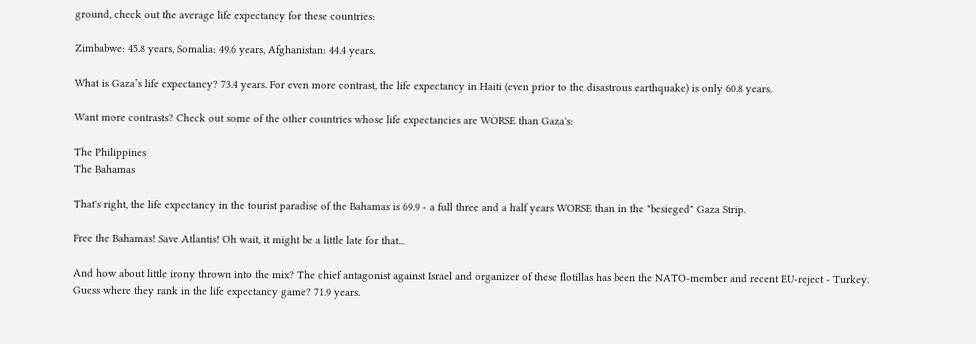ground, check out the average life expectancy for these countries:

Zimbabwe: 45.8 years, Somalia: 49.6 years, Afghanistan: 44.4 years.

What is Gaza’s life expectancy? 73.4 years. For even more contrast, the life expectancy in Haiti (even prior to the disastrous earthquake) is only 60.8 years.

Want more contrasts? Check out some of the other countries whose life expectancies are WORSE than Gaza's:

The Philippines
The Bahamas

That's right, the life expectancy in the tourist paradise of the Bahamas is 69.9 - a full three and a half years WORSE than in the "besieged" Gaza Strip.

Free the Bahamas! Save Atlantis! Oh wait, it might be a little late for that...

And how about little irony thrown into the mix? The chief antagonist against Israel and organizer of these flotillas has been the NATO-member and recent EU-reject - Turkey. Guess where they rank in the life expectancy game? 71.9 years.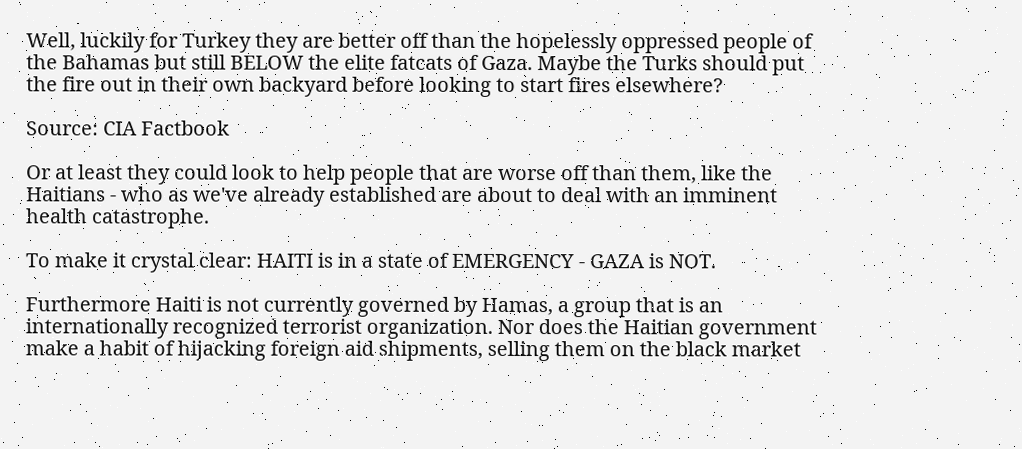Well, luckily for Turkey they are better off than the hopelessly oppressed people of the Bahamas but still BELOW the elite fatcats of Gaza. Maybe the Turks should put the fire out in their own backyard before looking to start fires elsewhere?

Source: CIA Factbook

Or at least they could look to help people that are worse off than them, like the Haitians - who as we've already established are about to deal with an imminent health catastrophe.

To make it crystal clear: HAITI is in a state of EMERGENCY - GAZA is NOT.

Furthermore Haiti is not currently governed by Hamas, a group that is an internationally recognized terrorist organization. Nor does the Haitian government make a habit of hijacking foreign aid shipments, selling them on the black market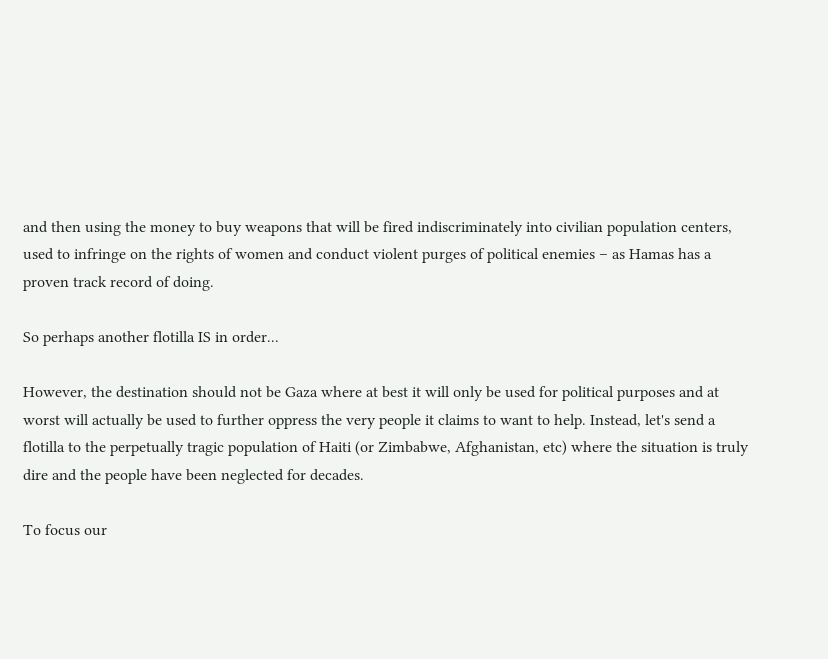and then using the money to buy weapons that will be fired indiscriminately into civilian population centers, used to infringe on the rights of women and conduct violent purges of political enemies – as Hamas has a proven track record of doing.

So perhaps another flotilla IS in order...

However, the destination should not be Gaza where at best it will only be used for political purposes and at worst will actually be used to further oppress the very people it claims to want to help. Instead, let's send a flotilla to the perpetually tragic population of Haiti (or Zimbabwe, Afghanistan, etc) where the situation is truly dire and the people have been neglected for decades.

To focus our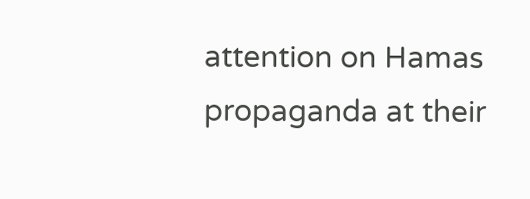attention on Hamas propaganda at their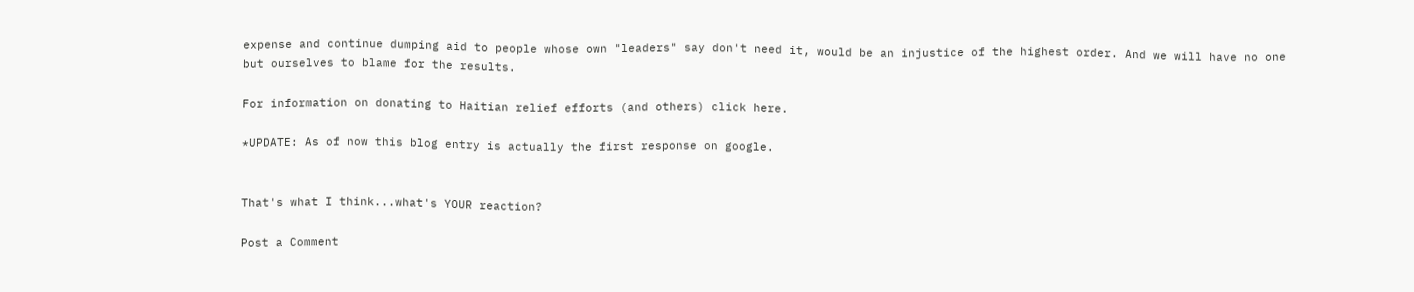expense and continue dumping aid to people whose own "leaders" say don't need it, would be an injustice of the highest order. And we will have no one but ourselves to blame for the results.

For information on donating to Haitian relief efforts (and others) click here.

*UPDATE: As of now this blog entry is actually the first response on google.


That's what I think...what's YOUR reaction?

Post a Comment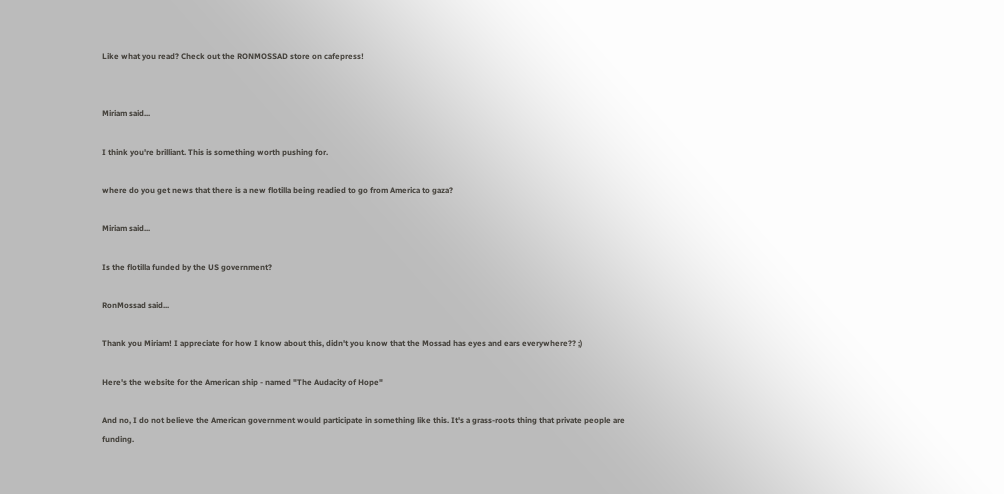Like what you read? Check out the RONMOSSAD store on cafepress!


Miriam said...

I think you're brilliant. This is something worth pushing for.

where do you get news that there is a new flotilla being readied to go from America to gaza?

Miriam said...

Is the flotilla funded by the US government?

RonMossad said...

Thank you Miriam! I appreciate for how I know about this, didn't you know that the Mossad has eyes and ears everywhere?? ;)

Here's the website for the American ship - named "The Audacity of Hope"

And no, I do not believe the American government would participate in something like this. It's a grass-roots thing that private people are funding.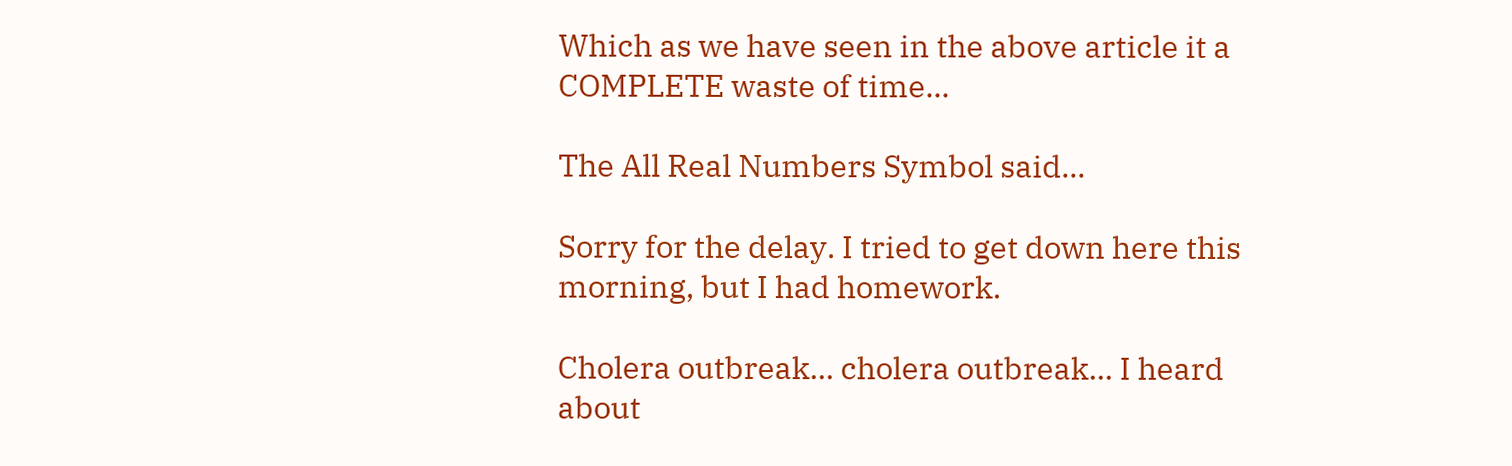Which as we have seen in the above article it a COMPLETE waste of time...

The All Real Numbers Symbol said...

Sorry for the delay. I tried to get down here this morning, but I had homework.

Cholera outbreak... cholera outbreak... I heard about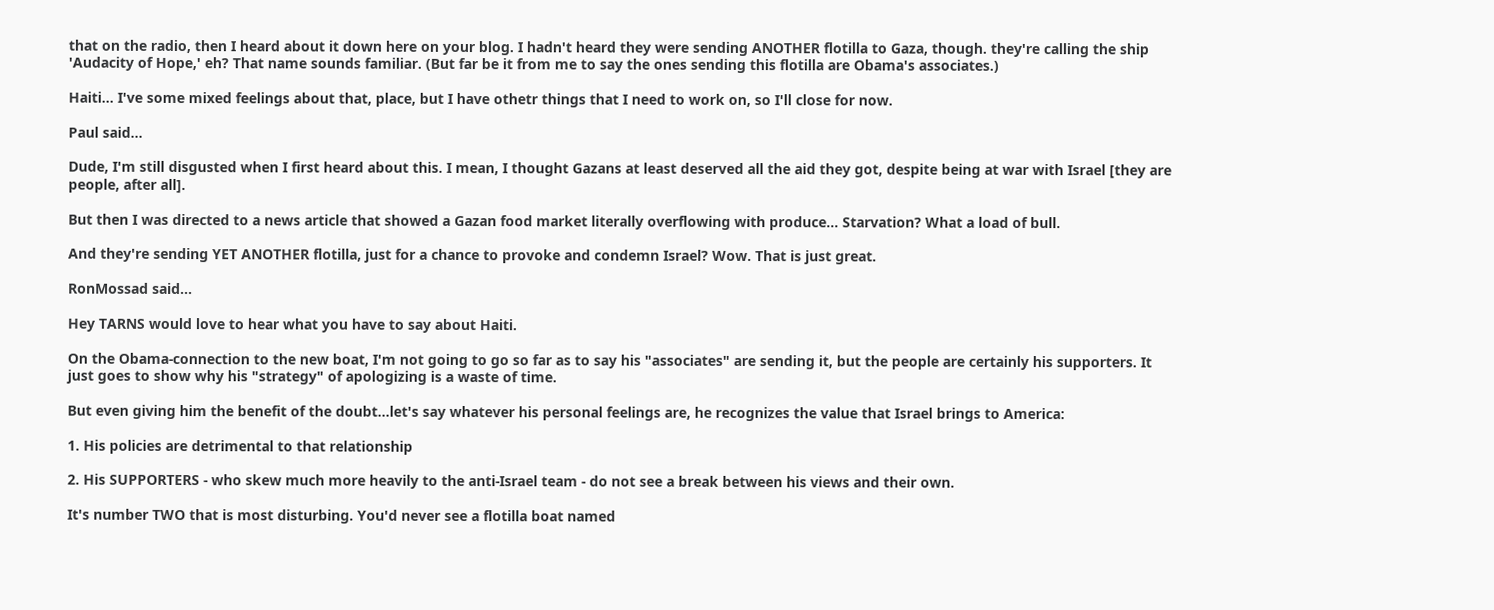that on the radio, then I heard about it down here on your blog. I hadn't heard they were sending ANOTHER flotilla to Gaza, though. they're calling the ship 'Audacity of Hope,' eh? That name sounds familiar. (But far be it from me to say the ones sending this flotilla are Obama's associates.)

Haiti... I've some mixed feelings about that, place, but I have othetr things that I need to work on, so I'll close for now.

Paul said...

Dude, I'm still disgusted when I first heard about this. I mean, I thought Gazans at least deserved all the aid they got, despite being at war with Israel [they are people, after all].

But then I was directed to a news article that showed a Gazan food market literally overflowing with produce... Starvation? What a load of bull.

And they're sending YET ANOTHER flotilla, just for a chance to provoke and condemn Israel? Wow. That is just great.

RonMossad said...

Hey TARNS would love to hear what you have to say about Haiti.

On the Obama-connection to the new boat, I'm not going to go so far as to say his "associates" are sending it, but the people are certainly his supporters. It just goes to show why his "strategy" of apologizing is a waste of time.

But even giving him the benefit of the doubt...let's say whatever his personal feelings are, he recognizes the value that Israel brings to America:

1. His policies are detrimental to that relationship

2. His SUPPORTERS - who skew much more heavily to the anti-Israel team - do not see a break between his views and their own.

It's number TWO that is most disturbing. You'd never see a flotilla boat named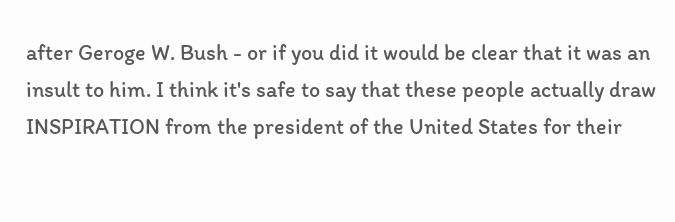after Geroge W. Bush - or if you did it would be clear that it was an insult to him. I think it's safe to say that these people actually draw INSPIRATION from the president of the United States for their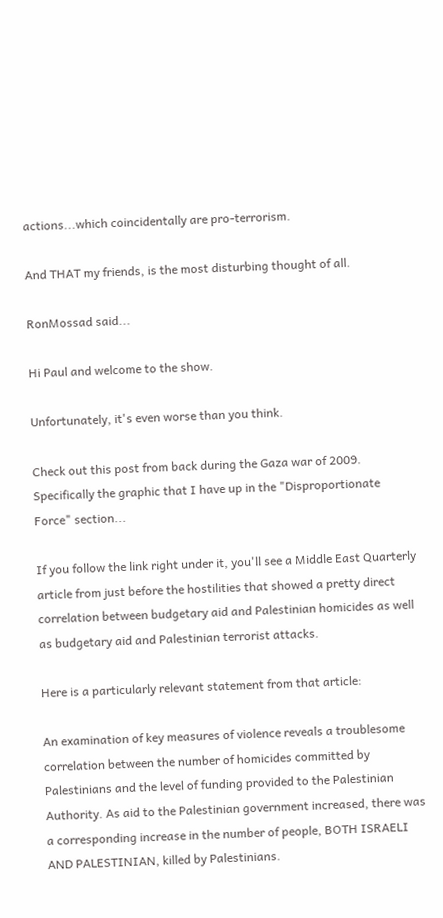actions...which coincidentally are pro-terrorism.

And THAT my friends, is the most disturbing thought of all.

RonMossad said...

Hi Paul and welcome to the show.

Unfortunately, it's even worse than you think.

Check out this post from back during the Gaza war of 2009. Specifically the graphic that I have up in the "Disproportionate Force" section...

If you follow the link right under it, you'll see a Middle East Quarterly article from just before the hostilities that showed a pretty direct correlation between budgetary aid and Palestinian homicides as well as budgetary aid and Palestinian terrorist attacks.

Here is a particularly relevant statement from that article:

An examination of key measures of violence reveals a troublesome correlation between the number of homicides committed by Palestinians and the level of funding provided to the Palestinian Authority. As aid to the Palestinian government increased, there was a corresponding increase in the number of people, BOTH ISRAELI AND PALESTINIAN, killed by Palestinians.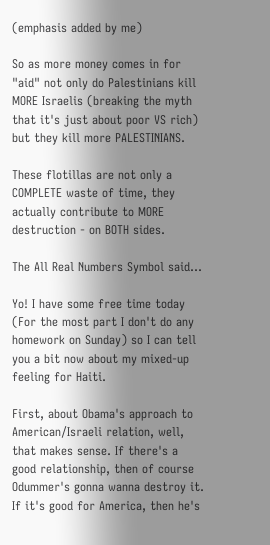(emphasis added by me)

So as more money comes in for "aid" not only do Palestinians kill MORE Israelis (breaking the myth that it's just about poor VS rich) but they kill more PALESTINIANS.

These flotillas are not only a COMPLETE waste of time, they actually contribute to MORE destruction - on BOTH sides.

The All Real Numbers Symbol said...

Yo! I have some free time today (For the most part I don't do any homework on Sunday) so I can tell you a bit now about my mixed-up feeling for Haiti.

First, about Obama's approach to American/Israeli relation, well, that makes sense. If there's a good relationship, then of course Odummer's gonna wanna destroy it. If it's good for America, then he's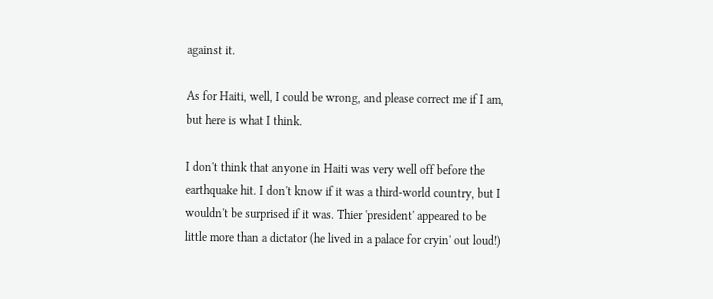against it.

As for Haiti, well, I could be wrong, and please correct me if I am, but here is what I think.

I don't think that anyone in Haiti was very well off before the earthquake hit. I don't know if it was a third-world country, but I wouldn't be surprised if it was. Thier 'president' appeared to be little more than a dictator (he lived in a palace for cryin' out loud!)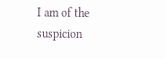I am of the suspicion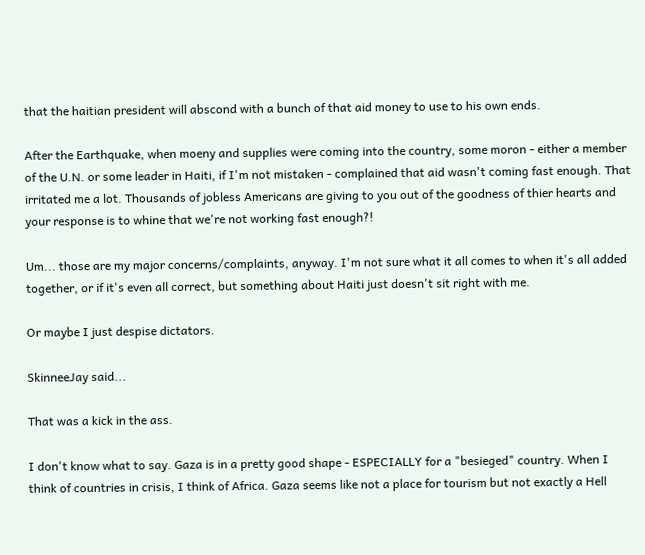that the haitian president will abscond with a bunch of that aid money to use to his own ends.

After the Earthquake, when moeny and supplies were coming into the country, some moron - either a member of the U.N. or some leader in Haiti, if I'm not mistaken - complained that aid wasn't coming fast enough. That irritated me a lot. Thousands of jobless Americans are giving to you out of the goodness of thier hearts and your response is to whine that we're not working fast enough?!

Um... those are my major concerns/complaints, anyway. I'm not sure what it all comes to when it's all added together, or if it's even all correct, but something about Haiti just doesn't sit right with me.

Or maybe I just despise dictators.

SkinneeJay said...

That was a kick in the ass.

I don't know what to say. Gaza is in a pretty good shape - ESPECIALLY for a "besieged" country. When I think of countries in crisis, I think of Africa. Gaza seems like not a place for tourism but not exactly a Hell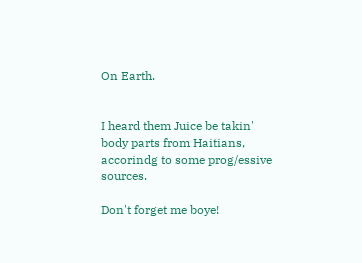On Earth.


I heard them Juice be takin' body parts from Haitians, accorindg to some prog/essive sources.

Don't forget me boye!